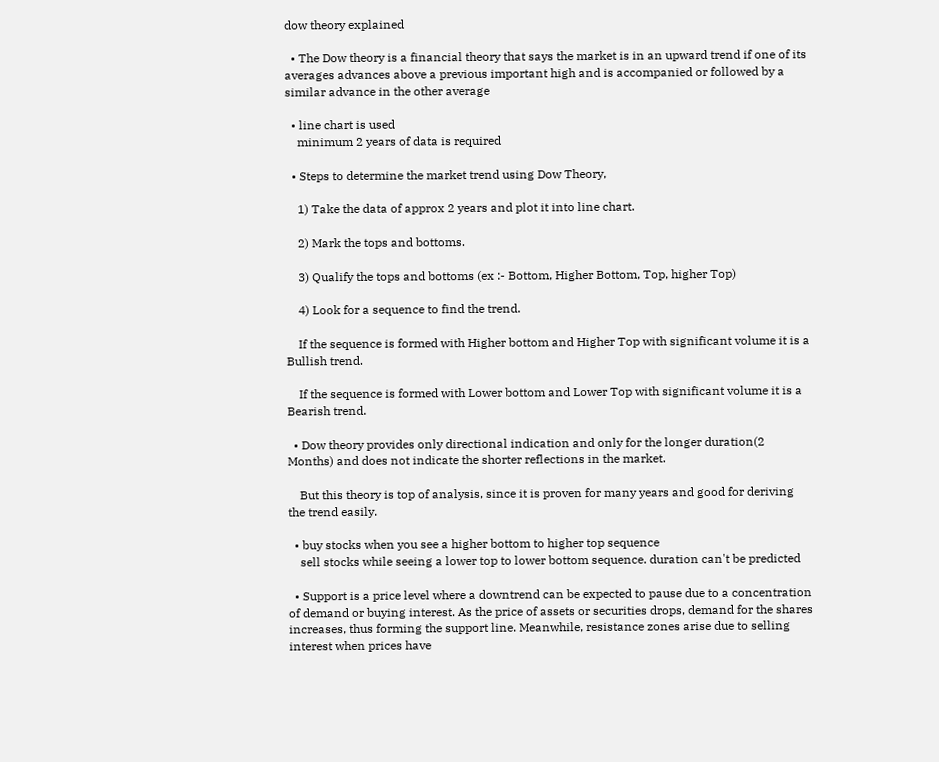dow theory explained

  • The Dow theory is a financial theory that says the market is in an upward trend if one of its averages advances above a previous important high and is accompanied or followed by a similar advance in the other average

  • line chart is used
    minimum 2 years of data is required

  • Steps to determine the market trend using Dow Theory,

    1) Take the data of approx 2 years and plot it into line chart.

    2) Mark the tops and bottoms.

    3) Qualify the tops and bottoms (ex :- Bottom, Higher Bottom, Top, higher Top)

    4) Look for a sequence to find the trend.

    If the sequence is formed with Higher bottom and Higher Top with significant volume it is a Bullish trend.

    If the sequence is formed with Lower bottom and Lower Top with significant volume it is a Bearish trend.

  • Dow theory provides only directional indication and only for the longer duration(2 Months) and does not indicate the shorter reflections in the market.

    But this theory is top of analysis, since it is proven for many years and good for deriving the trend easily.

  • buy stocks when you see a higher bottom to higher top sequence
    sell stocks while seeing a lower top to lower bottom sequence. duration can't be predicted

  • Support is a price level where a downtrend can be expected to pause due to a concentration of demand or buying interest. As the price of assets or securities drops, demand for the shares increases, thus forming the support line. Meanwhile, resistance zones arise due to selling interest when prices have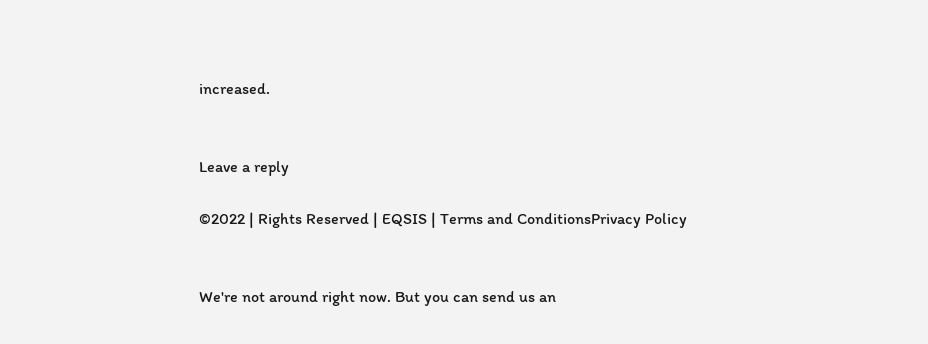increased.


Leave a reply

©2022 | Rights Reserved | EQSIS | Terms and ConditionsPrivacy Policy


We're not around right now. But you can send us an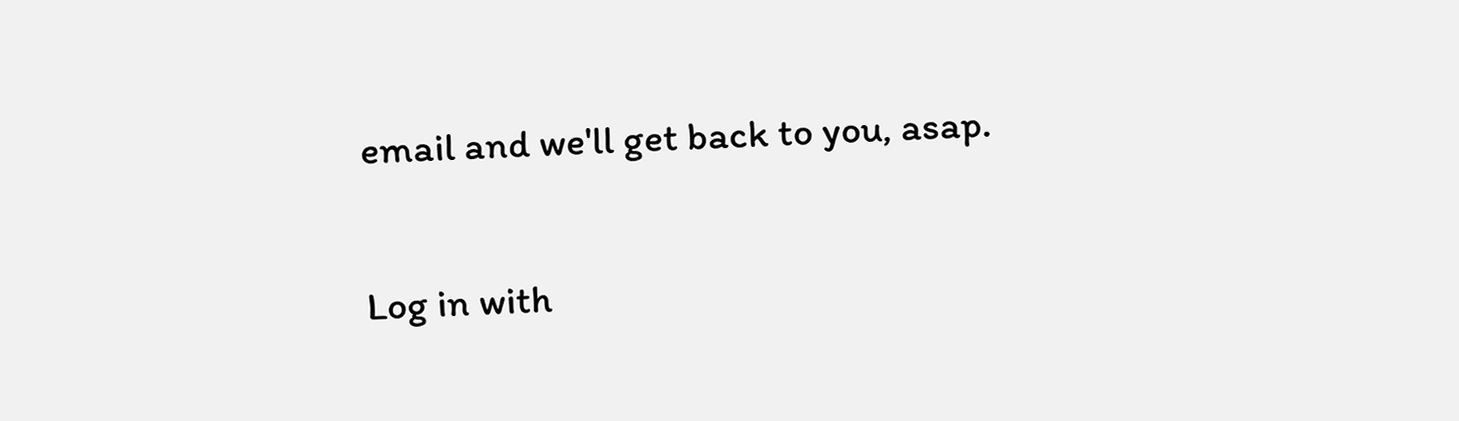email and we'll get back to you, asap.


Log in with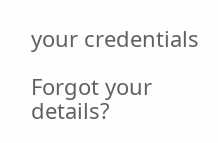your credentials

Forgot your details?